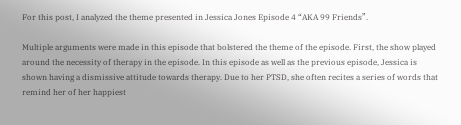For this post, I analyzed the theme presented in Jessica Jones Episode 4 “AKA 99 Friends”.

Multiple arguments were made in this episode that bolstered the theme of the episode. First, the show played around the necessity of therapy in the episode. In this episode as well as the previous episode, Jessica is shown having a dismissive attitude towards therapy. Due to her PTSD, she often recites a series of words that remind her of her happiest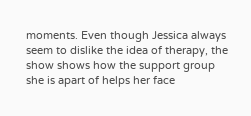moments. Even though Jessica always seem to dislike the idea of therapy, the show shows how the support group she is apart of helps her face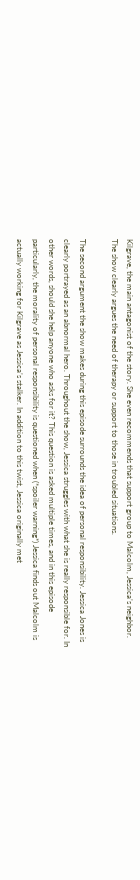Kilgrave, the main antagonist of the story. She even recommends that support group to Malcolm, Jessica’s neighbor. The show clearly argues the need of therapy or support to those in troubled situations.

The second argument the show makes during this episode surrounds the idea of personal responsibility. Jessica Jones is clearly portrayed as an abnormal hero. Throughout the show, Jessica struggles with what she is really responsible for. In other words, should she help anyone who asks for it? This question is asked multiple times, and in this episode particularly, the morality of personal responsibility is questioned when (*spoiler warning*) Jessica finds out Malcolm is actually working for Kilgrave as Jessica’s stalker. In addition to this twist, Jessica originally met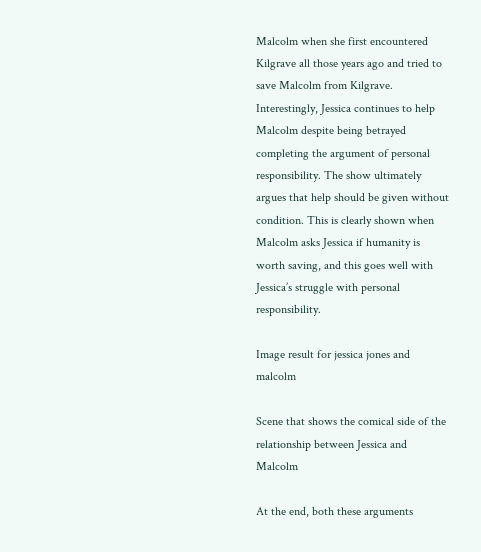Malcolm when she first encountered Kilgrave all those years ago and tried to save Malcolm from Kilgrave. Interestingly, Jessica continues to help Malcolm despite being betrayed completing the argument of personal responsibility. The show ultimately argues that help should be given without condition. This is clearly shown when Malcolm asks Jessica if humanity is worth saving, and this goes well with Jessica’s struggle with personal responsibility.

Image result for jessica jones and malcolm

Scene that shows the comical side of the relationship between Jessica and Malcolm

At the end, both these arguments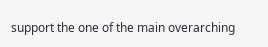support the one of the main overarching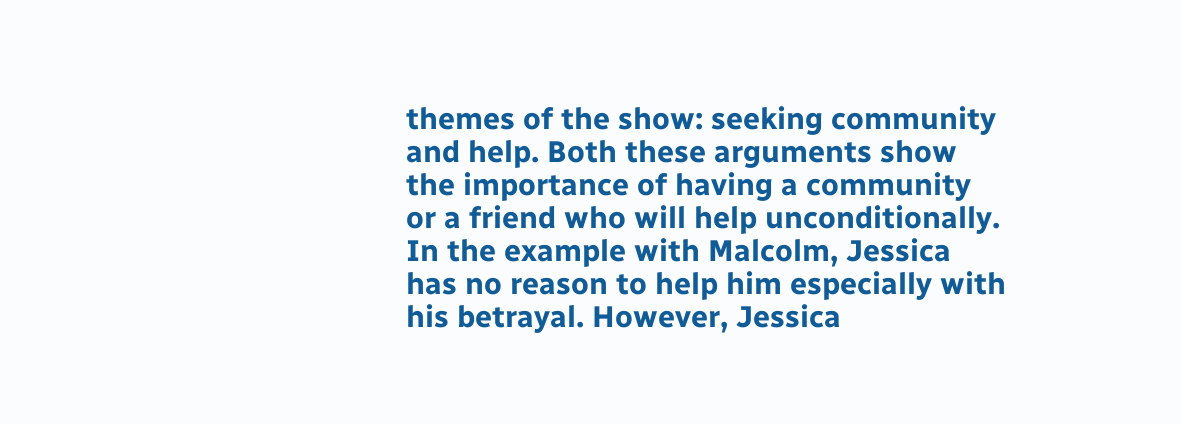themes of the show: seeking community and help. Both these arguments show the importance of having a community or a friend who will help unconditionally. In the example with Malcolm, Jessica has no reason to help him especially with his betrayal. However, Jessica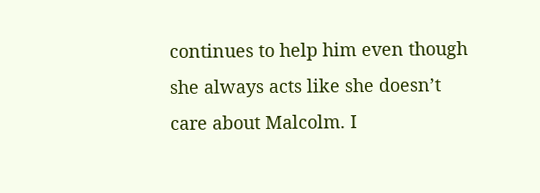continues to help him even though she always acts like she doesn’t care about Malcolm. I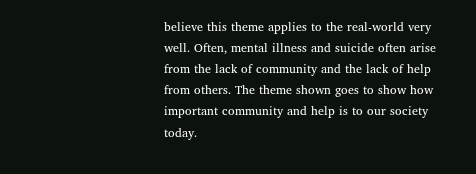believe this theme applies to the real-world very well. Often, mental illness and suicide often arise from the lack of community and the lack of help from others. The theme shown goes to show how important community and help is to our society today.